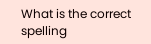What is the correct spelling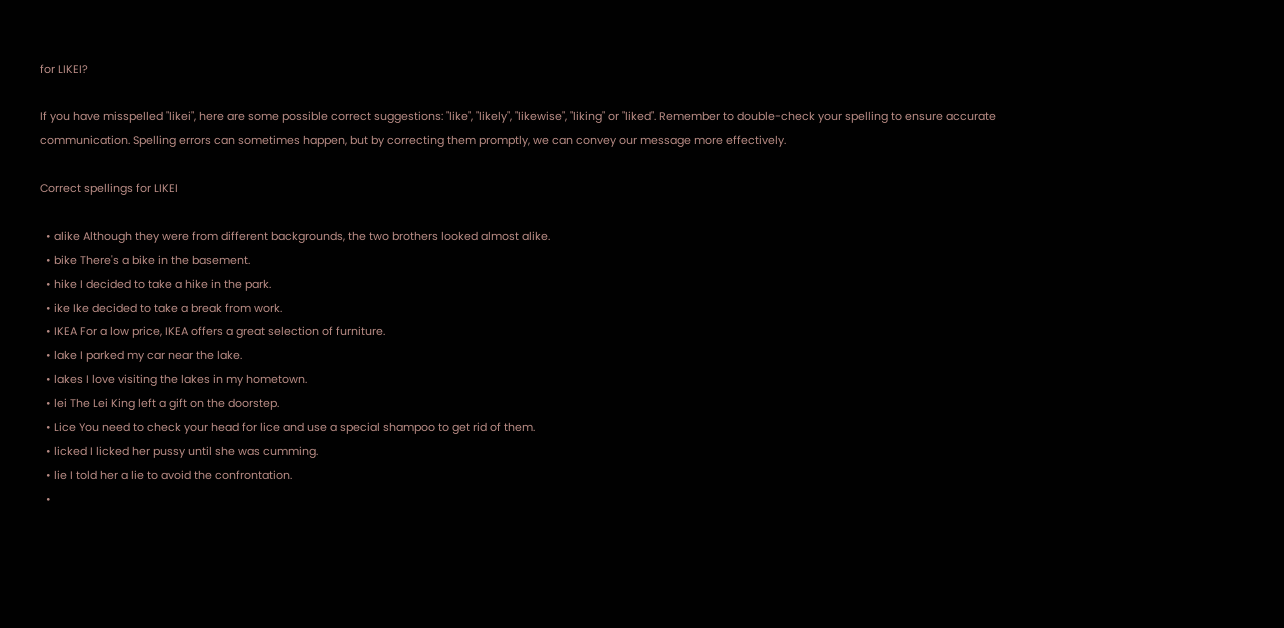for LIKEI?

If you have misspelled "likei", here are some possible correct suggestions: "like", "likely", "likewise", "liking" or "liked". Remember to double-check your spelling to ensure accurate communication. Spelling errors can sometimes happen, but by correcting them promptly, we can convey our message more effectively.

Correct spellings for LIKEI

  • alike Although they were from different backgrounds, the two brothers looked almost alike.
  • bike There's a bike in the basement.
  • hike I decided to take a hike in the park.
  • ike Ike decided to take a break from work.
  • IKEA For a low price, IKEA offers a great selection of furniture.
  • lake I parked my car near the lake.
  • lakes I love visiting the lakes in my hometown.
  • lei The Lei King left a gift on the doorstep.
  • Lice You need to check your head for lice and use a special shampoo to get rid of them.
  • licked I licked her pussy until she was cumming.
  • lie I told her a lie to avoid the confrontation.
  •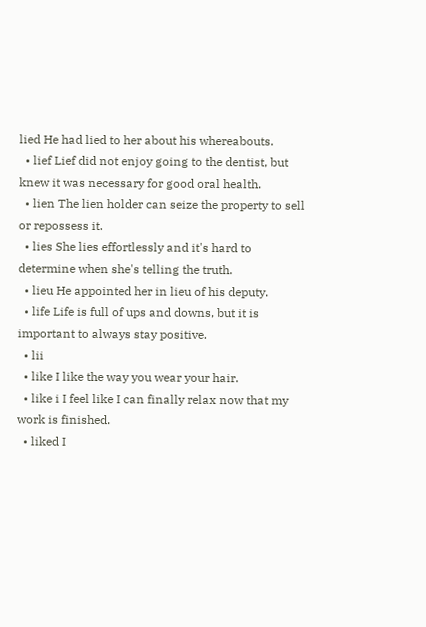lied He had lied to her about his whereabouts.
  • lief Lief did not enjoy going to the dentist, but knew it was necessary for good oral health.
  • lien The lien holder can seize the property to sell or repossess it.
  • lies She lies effortlessly and it's hard to determine when she's telling the truth.
  • lieu He appointed her in lieu of his deputy.
  • life Life is full of ups and downs, but it is important to always stay positive.
  • lii
  • like I like the way you wear your hair.
  • like i I feel like I can finally relax now that my work is finished.
  • liked I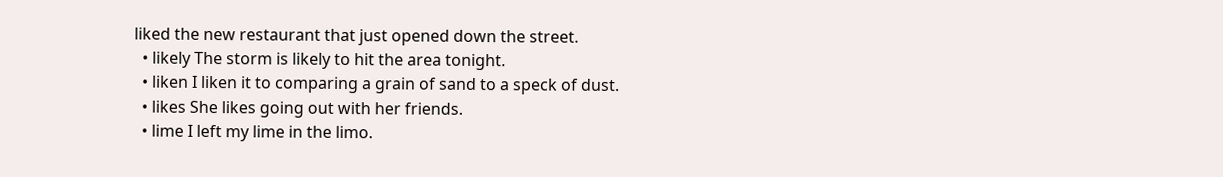liked the new restaurant that just opened down the street.
  • likely The storm is likely to hit the area tonight.
  • liken I liken it to comparing a grain of sand to a speck of dust.
  • likes She likes going out with her friends.
  • lime I left my lime in the limo.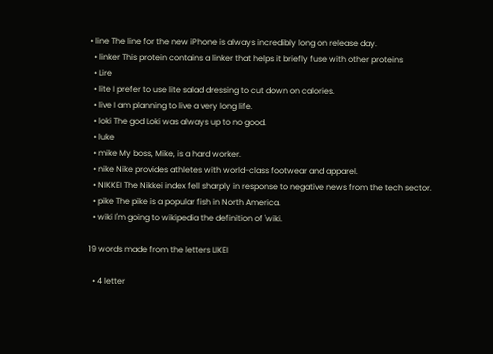• line The line for the new iPhone is always incredibly long on release day.
  • linker This protein contains a linker that helps it briefly fuse with other proteins
  • Lire
  • lite I prefer to use lite salad dressing to cut down on calories.
  • live I am planning to live a very long life.
  • loki The god Loki was always up to no good.
  • luke
  • mike My boss, Mike, is a hard worker.
  • nike Nike provides athletes with world-class footwear and apparel.
  • NIKKEI The Nikkei index fell sharply in response to negative news from the tech sector.
  • pike The pike is a popular fish in North America.
  • wiki I'm going to wikipedia the definition of 'wiki.

19 words made from the letters LIKEI

  • 4 letter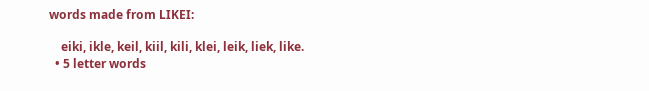words made from LIKEI:

    eiki, ikle, keil, kiil, kili, klei, leik, liek, like.
  • 5 letter words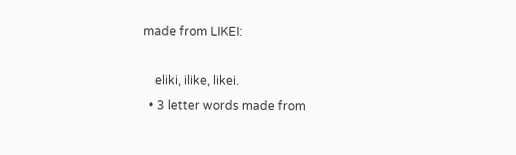made from LIKEI:

    eliki, ilike, likei.
  • 3 letter words made from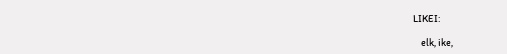LIKEI:

    elk, ike,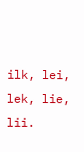ilk, lei, lek, lie, lii.